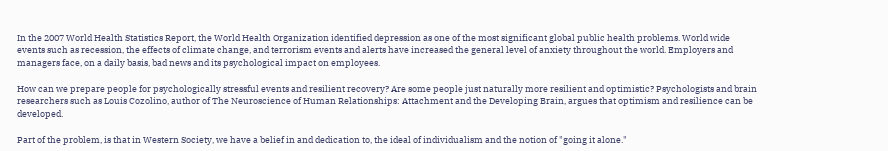In the 2007 World Health Statistics Report, the World Health Organization identified depression as one of the most significant global public health problems. World wide events such as recession, the effects of climate change, and terrorism events and alerts have increased the general level of anxiety throughout the world. Employers and managers face, on a daily basis, bad news and its psychological impact on employees.

How can we prepare people for psychologically stressful events and resilient recovery? Are some people just naturally more resilient and optimistic? Psychologists and brain researchers such as Louis Cozolino, author of The Neuroscience of Human Relationships: Attachment and the Developing Brain, argues that optimism and resilience can be developed.

Part of the problem, is that in Western Society, we have a belief in and dedication to, the ideal of individualism and the notion of "going it alone."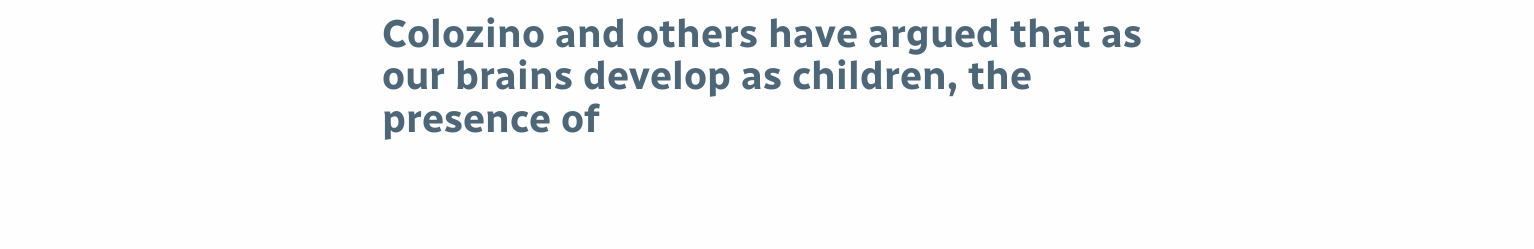Colozino and others have argued that as our brains develop as children, the presence of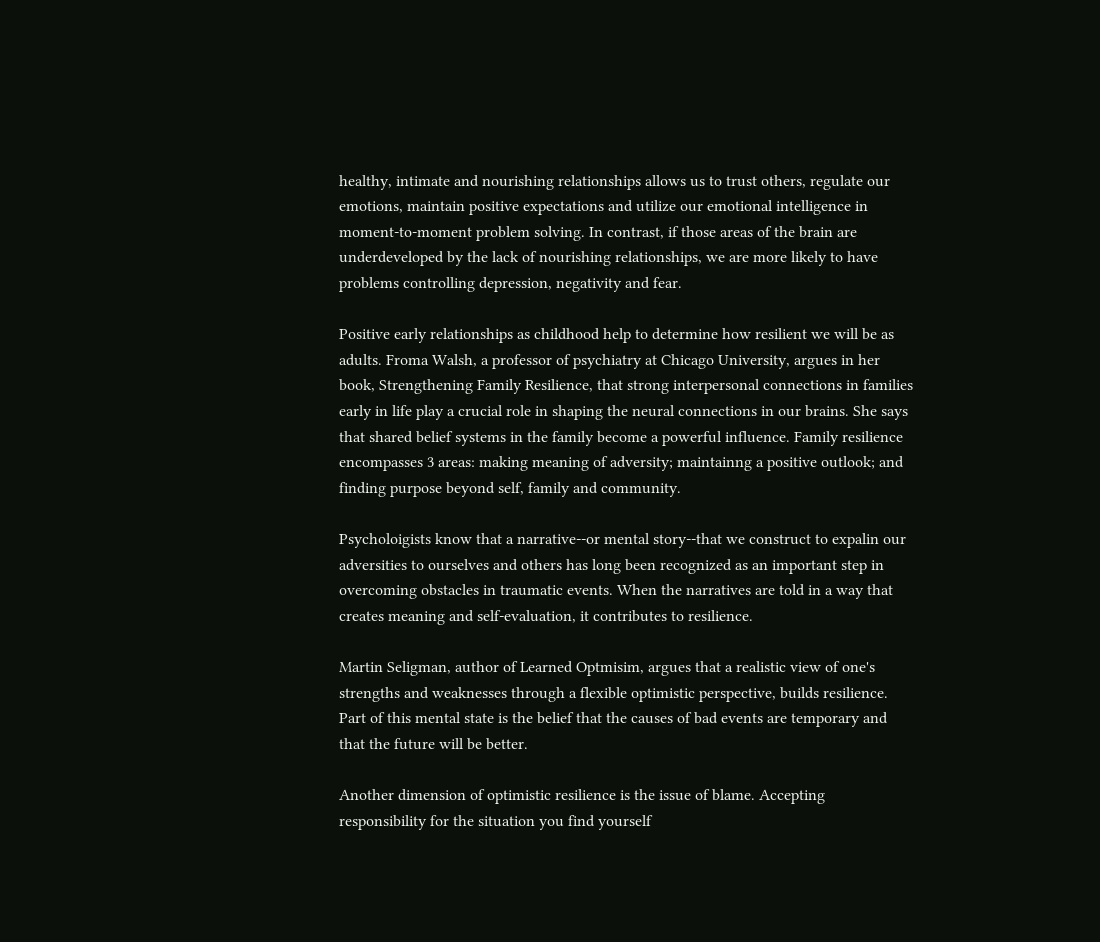healthy, intimate and nourishing relationships allows us to trust others, regulate our emotions, maintain positive expectations and utilize our emotional intelligence in moment-to-moment problem solving. In contrast, if those areas of the brain are underdeveloped by the lack of nourishing relationships, we are more likely to have problems controlling depression, negativity and fear.

Positive early relationships as childhood help to determine how resilient we will be as adults. Froma Walsh, a professor of psychiatry at Chicago University, argues in her book, Strengthening Family Resilience, that strong interpersonal connections in families early in life play a crucial role in shaping the neural connections in our brains. She says that shared belief systems in the family become a powerful influence. Family resilience encompasses 3 areas: making meaning of adversity; maintainng a positive outlook; and finding purpose beyond self, family and community.

Psycholoigists know that a narrative--or mental story--that we construct to expalin our adversities to ourselves and others has long been recognized as an important step in overcoming obstacles in traumatic events. When the narratives are told in a way that creates meaning and self-evaluation, it contributes to resilience.

Martin Seligman, author of Learned Optmisim, argues that a realistic view of one's strengths and weaknesses through a flexible optimistic perspective, builds resilience. Part of this mental state is the belief that the causes of bad events are temporary and that the future will be better.

Another dimension of optimistic resilience is the issue of blame. Accepting responsibility for the situation you find yourself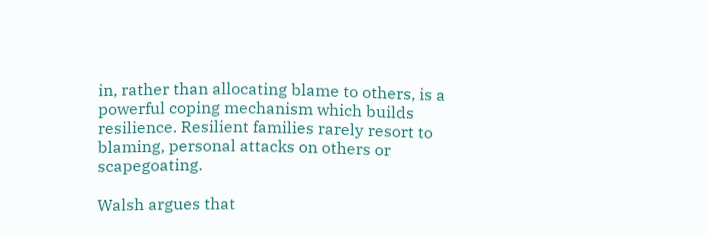in, rather than allocating blame to others, is a powerful coping mechanism which builds resilience. Resilient families rarely resort to blaming, personal attacks on others or scapegoating.

Walsh argues that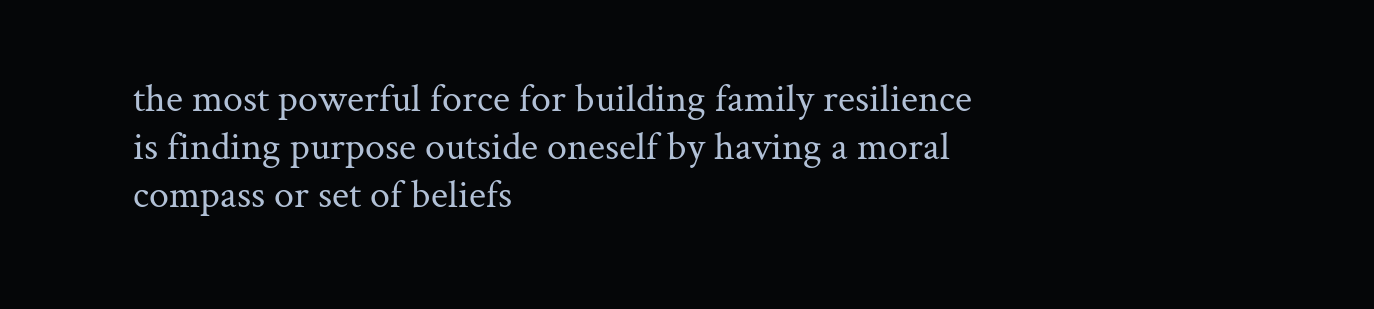the most powerful force for building family resilience is finding purpose outside oneself by having a moral compass or set of beliefs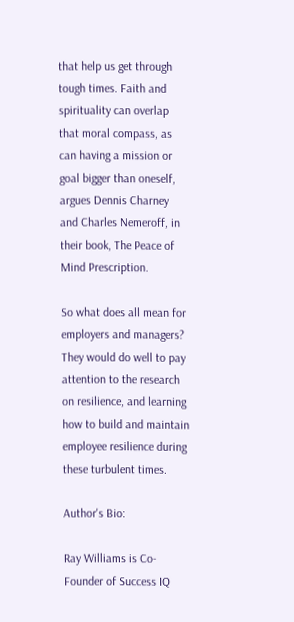that help us get through tough times. Faith and spirituality can overlap that moral compass, as can having a mission or goal bigger than oneself, argues Dennis Charney and Charles Nemeroff, in their book, The Peace of Mind Prescription.

So what does all mean for employers and managers? They would do well to pay attention to the research on resilience, and learning how to build and maintain employee resilience during these turbulent times.

Author's Bio:

Ray Williams is Co-Founder of Success IQ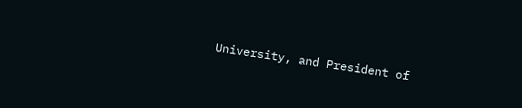University, and President of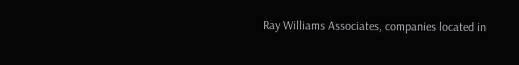Ray Williams Associates, companies located in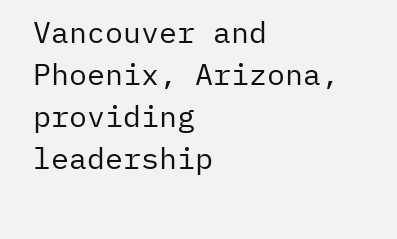Vancouver and Phoenix, Arizona, providing leadership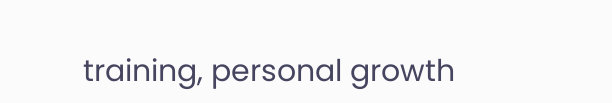training, personal growth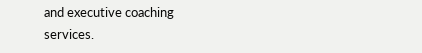and executive coaching services.